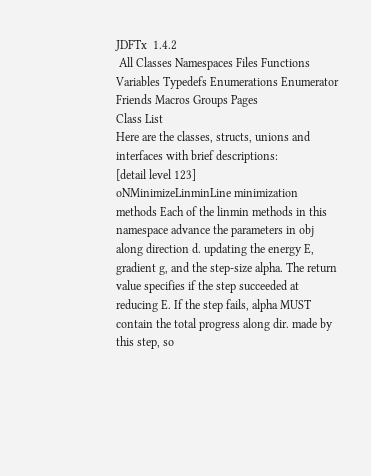JDFTx  1.4.2
 All Classes Namespaces Files Functions Variables Typedefs Enumerations Enumerator Friends Macros Groups Pages
Class List
Here are the classes, structs, unions and interfaces with brief descriptions:
[detail level 123]
oNMinimizeLinminLine minimization methods Each of the linmin methods in this namespace advance the parameters in obj along direction d. updating the energy E, gradient g, and the step-size alpha. The return value specifies if the step succeeded at reducing E. If the step fails, alpha MUST contain the total progress along dir. made by this step, so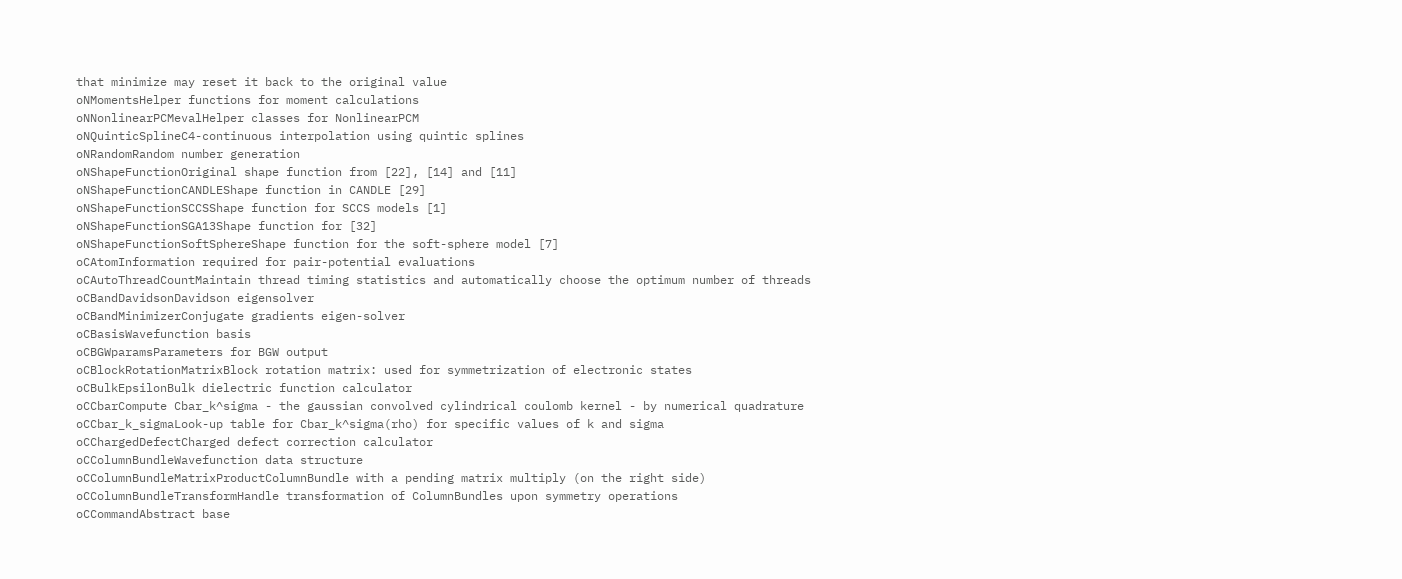that minimize may reset it back to the original value
oNMomentsHelper functions for moment calculations
oNNonlinearPCMevalHelper classes for NonlinearPCM
oNQuinticSplineC4-continuous interpolation using quintic splines
oNRandomRandom number generation
oNShapeFunctionOriginal shape function from [22], [14] and [11]
oNShapeFunctionCANDLEShape function in CANDLE [29]
oNShapeFunctionSCCSShape function for SCCS models [1]
oNShapeFunctionSGA13Shape function for [32]
oNShapeFunctionSoftSphereShape function for the soft-sphere model [7]
oCAtomInformation required for pair-potential evaluations
oCAutoThreadCountMaintain thread timing statistics and automatically choose the optimum number of threads
oCBandDavidsonDavidson eigensolver
oCBandMinimizerConjugate gradients eigen-solver
oCBasisWavefunction basis
oCBGWparamsParameters for BGW output
oCBlockRotationMatrixBlock rotation matrix: used for symmetrization of electronic states
oCBulkEpsilonBulk dielectric function calculator
oCCbarCompute Cbar_k^sigma - the gaussian convolved cylindrical coulomb kernel - by numerical quadrature
oCCbar_k_sigmaLook-up table for Cbar_k^sigma(rho) for specific values of k and sigma
oCChargedDefectCharged defect correction calculator
oCColumnBundleWavefunction data structure
oCColumnBundleMatrixProductColumnBundle with a pending matrix multiply (on the right side)
oCColumnBundleTransformHandle transformation of ColumnBundles upon symmetry operations
oCCommandAbstract base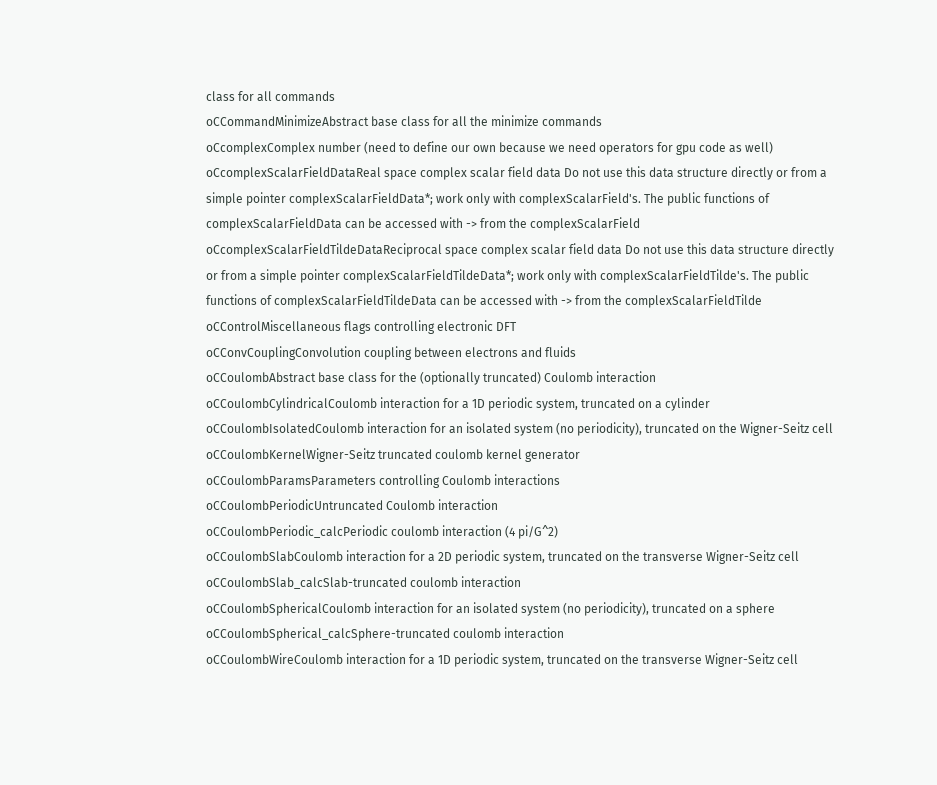class for all commands
oCCommandMinimizeAbstract base class for all the minimize commands
oCcomplexComplex number (need to define our own because we need operators for gpu code as well)
oCcomplexScalarFieldDataReal space complex scalar field data Do not use this data structure directly or from a simple pointer complexScalarFieldData*; work only with complexScalarField's. The public functions of complexScalarFieldData can be accessed with -> from the complexScalarField
oCcomplexScalarFieldTildeDataReciprocal space complex scalar field data Do not use this data structure directly or from a simple pointer complexScalarFieldTildeData*; work only with complexScalarFieldTilde's. The public functions of complexScalarFieldTildeData can be accessed with -> from the complexScalarFieldTilde
oCControlMiscellaneous flags controlling electronic DFT
oCConvCouplingConvolution coupling between electrons and fluids
oCCoulombAbstract base class for the (optionally truncated) Coulomb interaction
oCCoulombCylindricalCoulomb interaction for a 1D periodic system, truncated on a cylinder
oCCoulombIsolatedCoulomb interaction for an isolated system (no periodicity), truncated on the Wigner-Seitz cell
oCCoulombKernelWigner-Seitz truncated coulomb kernel generator
oCCoulombParamsParameters controlling Coulomb interactions
oCCoulombPeriodicUntruncated Coulomb interaction
oCCoulombPeriodic_calcPeriodic coulomb interaction (4 pi/G^2)
oCCoulombSlabCoulomb interaction for a 2D periodic system, truncated on the transverse Wigner-Seitz cell
oCCoulombSlab_calcSlab-truncated coulomb interaction
oCCoulombSphericalCoulomb interaction for an isolated system (no periodicity), truncated on a sphere
oCCoulombSpherical_calcSphere-truncated coulomb interaction
oCCoulombWireCoulomb interaction for a 1D periodic system, truncated on the transverse Wigner-Seitz cell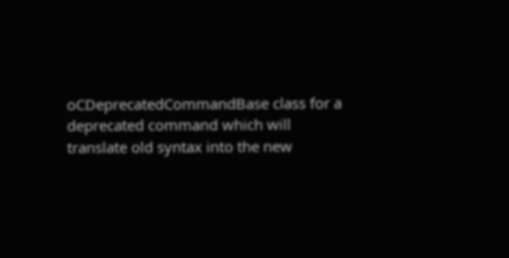oCDeprecatedCommandBase class for a deprecated command which will translate old syntax into the new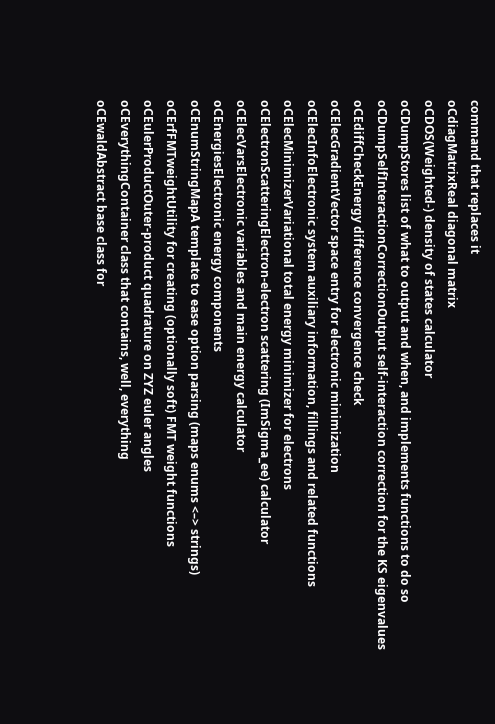command that replaces it
oCdiagMatrixReal diagonal matrix
oCDOS(Weighted-) density of states calculator
oCDumpStores list of what to output and when, and implements functions to do so
oCDumpSelfInteractionCorrectionOutput self-interaction correction for the KS eigenvalues
oCEdiffCheckEnergy difference convergence check
oCElecGradientVector space entry for electronic minimization
oCElecInfoElectronic system auxiliary information, fillings and related functions
oCElecMinimizerVariational total energy minimizer for electrons
oCElectronScatteringElectron-electron scattering (ImSigma_ee) calculator
oCElecVarsElectronic variables and main energy calculator
oCEnergiesElectronic energy components
oCEnumStringMapA template to ease option parsing (maps enums <–> strings)
oCErfFMTweightUtility for creating (optionally soft) FMT weight functions
oCEulerProductOuter-product quadrature on ZYZ euler angles
oCEverythingContainer class that contains, well, everything
oCEwaldAbstract base class for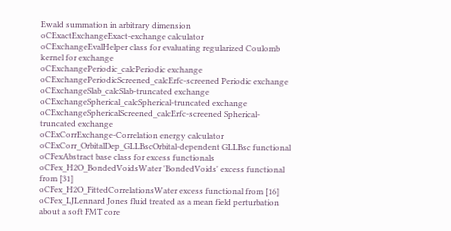Ewald summation in arbitrary dimension
oCExactExchangeExact-exchange calculator
oCExchangeEvalHelper class for evaluating regularized Coulomb kernel for exchange
oCExchangePeriodic_calcPeriodic exchange
oCExchangePeriodicScreened_calcErfc-screened Periodic exchange
oCExchangeSlab_calcSlab-truncated exchange
oCExchangeSpherical_calcSpherical-truncated exchange
oCExchangeSphericalScreened_calcErfc-screened Spherical-truncated exchange
oCExCorrExchange-Correlation energy calculator
oCExCorr_OrbitalDep_GLLBscOrbital-dependent GLLBsc functional
oCFexAbstract base class for excess functionals
oCFex_H2O_BondedVoidsWater 'BondedVoids' excess functional from [31]
oCFex_H2O_FittedCorrelationsWater excess functional from [16]
oCFex_LJLennard Jones fluid treated as a mean field perturbation about a soft FMT core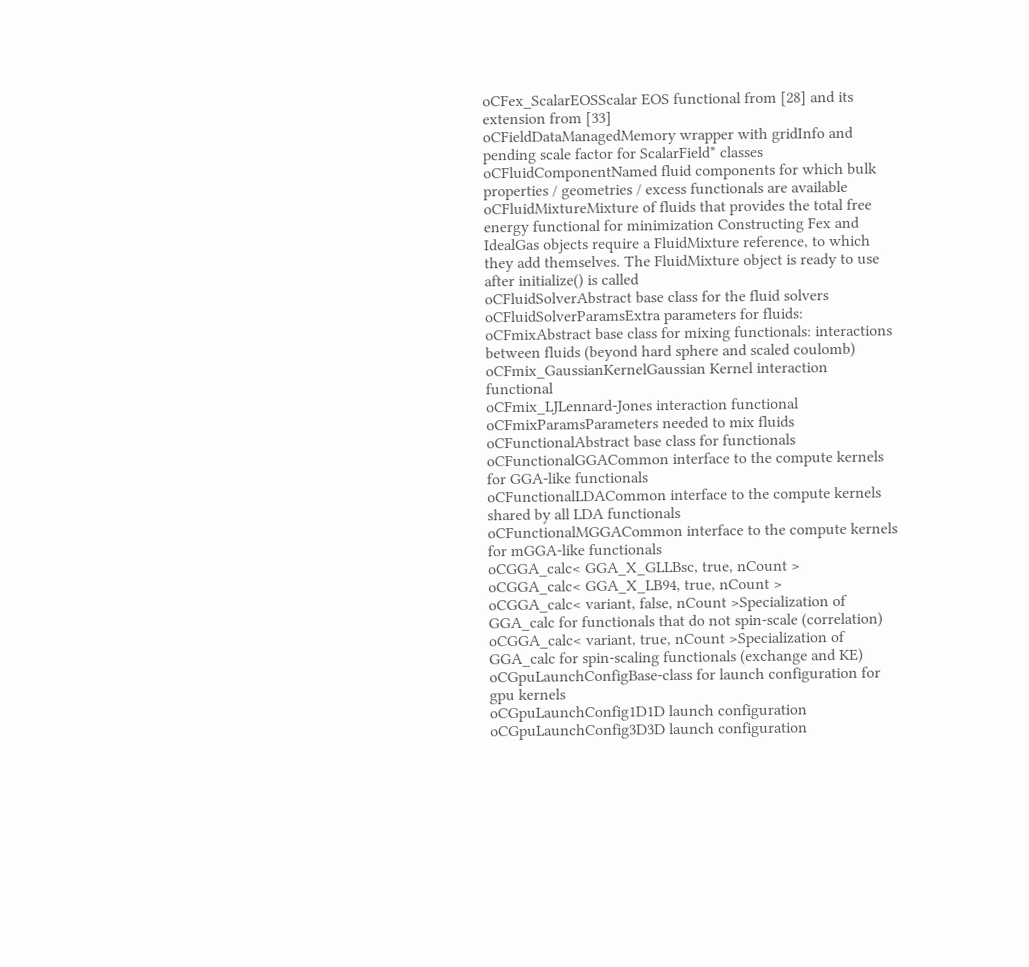oCFex_ScalarEOSScalar EOS functional from [28] and its extension from [33]
oCFieldDataManagedMemory wrapper with gridInfo and pending scale factor for ScalarField* classes
oCFluidComponentNamed fluid components for which bulk properties / geometries / excess functionals are available
oCFluidMixtureMixture of fluids that provides the total free energy functional for minimization Constructing Fex and IdealGas objects require a FluidMixture reference, to which they add themselves. The FluidMixture object is ready to use after initialize() is called
oCFluidSolverAbstract base class for the fluid solvers
oCFluidSolverParamsExtra parameters for fluids:
oCFmixAbstract base class for mixing functionals: interactions between fluids (beyond hard sphere and scaled coulomb)
oCFmix_GaussianKernelGaussian Kernel interaction functional
oCFmix_LJLennard-Jones interaction functional
oCFmixParamsParameters needed to mix fluids
oCFunctionalAbstract base class for functionals
oCFunctionalGGACommon interface to the compute kernels for GGA-like functionals
oCFunctionalLDACommon interface to the compute kernels shared by all LDA functionals
oCFunctionalMGGACommon interface to the compute kernels for mGGA-like functionals
oCGGA_calc< GGA_X_GLLBsc, true, nCount >
oCGGA_calc< GGA_X_LB94, true, nCount >
oCGGA_calc< variant, false, nCount >Specialization of GGA_calc for functionals that do not spin-scale (correlation)
oCGGA_calc< variant, true, nCount >Specialization of GGA_calc for spin-scaling functionals (exchange and KE)
oCGpuLaunchConfigBase-class for launch configuration for gpu kernels
oCGpuLaunchConfig1D1D launch configuration
oCGpuLaunchConfig3D3D launch configuration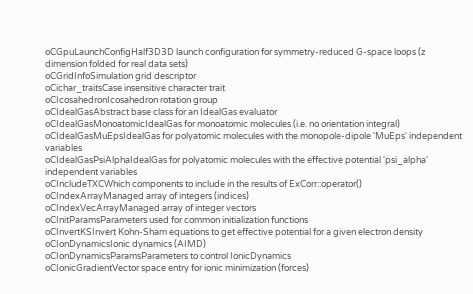oCGpuLaunchConfigHalf3D3D launch configuration for symmetry-reduced G-space loops (z dimension folded for real data sets)
oCGridInfoSimulation grid descriptor
oCichar_traitsCase insensitive character trait
oCIcosahedronIcosahedron rotation group
oCIdealGasAbstract base class for an IdealGas evaluator
oCIdealGasMonoatomicIdealGas for monoatomic molecules (i.e. no orientation integral)
oCIdealGasMuEpsIdealGas for polyatomic molecules with the monopole-dipole 'MuEps' independent variables
oCIdealGasPsiAlphaIdealGas for polyatomic molecules with the effective potential 'psi_alpha' independent variables
oCIncludeTXCWhich components to include in the results of ExCorr::operator()
oCIndexArrayManaged array of integers (indices)
oCIndexVecArrayManaged array of integer vectors
oCInitParamsParameters used for common initialization functions
oCInvertKSInvert Kohn-Sham equations to get effective potential for a given electron density
oCIonDynamicsIonic dynamics (AIMD)
oCIonDynamicsParamsParameters to control IonicDynamics
oCIonicGradientVector space entry for ionic minimization (forces)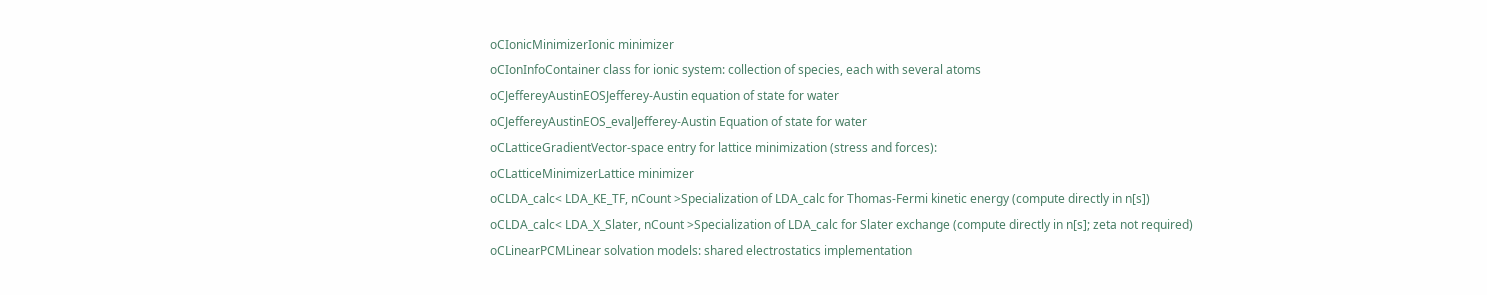oCIonicMinimizerIonic minimizer
oCIonInfoContainer class for ionic system: collection of species, each with several atoms
oCJeffereyAustinEOSJefferey-Austin equation of state for water
oCJeffereyAustinEOS_evalJefferey-Austin Equation of state for water
oCLatticeGradientVector-space entry for lattice minimization (stress and forces):
oCLatticeMinimizerLattice minimizer
oCLDA_calc< LDA_KE_TF, nCount >Specialization of LDA_calc for Thomas-Fermi kinetic energy (compute directly in n[s])
oCLDA_calc< LDA_X_Slater, nCount >Specialization of LDA_calc for Slater exchange (compute directly in n[s]; zeta not required)
oCLinearPCMLinear solvation models: shared electrostatics implementation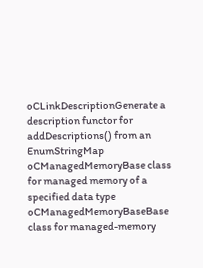oCLinkDescriptionGenerate a description functor for addDescriptions() from an EnumStringMap
oCManagedMemoryBase class for managed memory of a specified data type
oCManagedMemoryBaseBase class for managed-memory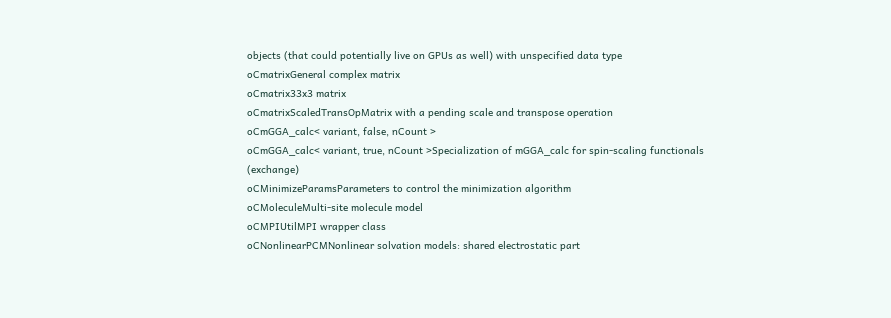objects (that could potentially live on GPUs as well) with unspecified data type
oCmatrixGeneral complex matrix
oCmatrix33x3 matrix
oCmatrixScaledTransOpMatrix with a pending scale and transpose operation
oCmGGA_calc< variant, false, nCount >
oCmGGA_calc< variant, true, nCount >Specialization of mGGA_calc for spin-scaling functionals (exchange)
oCMinimizeParamsParameters to control the minimization algorithm
oCMoleculeMulti-site molecule model
oCMPIUtilMPI wrapper class
oCNonlinearPCMNonlinear solvation models: shared electrostatic part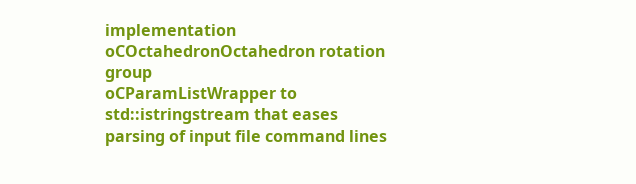implementation
oCOctahedronOctahedron rotation group
oCParamListWrapper to std::istringstream that eases parsing of input file command lines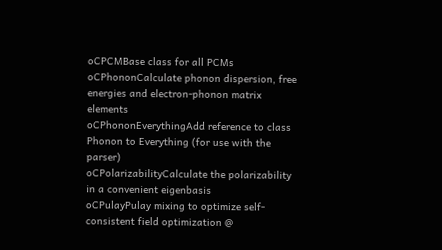oCPCMBase class for all PCMs
oCPhononCalculate phonon dispersion, free energies and electron-phonon matrix elements
oCPhononEverythingAdd reference to class Phonon to Everything (for use with the parser)
oCPolarizabilityCalculate the polarizability in a convenient eigenbasis
oCPulayPulay mixing to optimize self-consistent field optimization @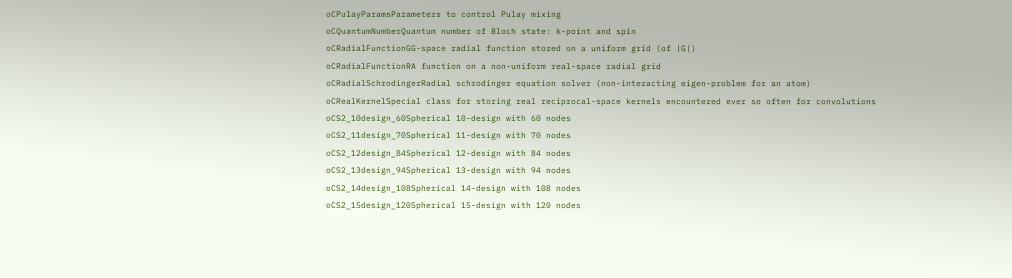oCPulayParamsParameters to control Pulay mixing
oCQuantumNumberQuantum number of Bloch state: k-point and spin
oCRadialFunctionGG-space radial function stored on a uniform grid (of |G|)
oCRadialFunctionRA function on a non-uniform real-space radial grid
oCRadialSchrodingerRadial schrodinger equation solver (non-interacting eigen-problem for an atom)
oCRealKernelSpecial class for storing real reciprocal-space kernels encountered ever so often for convolutions
oCS2_10design_60Spherical 10-design with 60 nodes
oCS2_11design_70Spherical 11-design with 70 nodes
oCS2_12design_84Spherical 12-design with 84 nodes
oCS2_13design_94Spherical 13-design with 94 nodes
oCS2_14design_108Spherical 14-design with 108 nodes
oCS2_15design_120Spherical 15-design with 120 nodes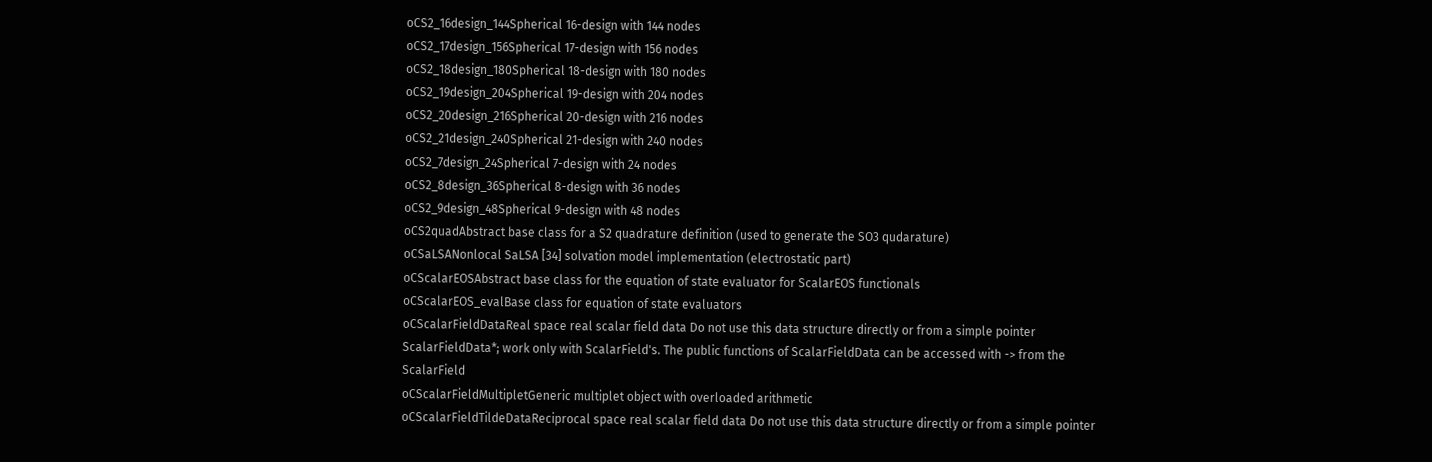oCS2_16design_144Spherical 16-design with 144 nodes
oCS2_17design_156Spherical 17-design with 156 nodes
oCS2_18design_180Spherical 18-design with 180 nodes
oCS2_19design_204Spherical 19-design with 204 nodes
oCS2_20design_216Spherical 20-design with 216 nodes
oCS2_21design_240Spherical 21-design with 240 nodes
oCS2_7design_24Spherical 7-design with 24 nodes
oCS2_8design_36Spherical 8-design with 36 nodes
oCS2_9design_48Spherical 9-design with 48 nodes
oCS2quadAbstract base class for a S2 quadrature definition (used to generate the SO3 qudarature)
oCSaLSANonlocal SaLSA [34] solvation model implementation (electrostatic part)
oCScalarEOSAbstract base class for the equation of state evaluator for ScalarEOS functionals
oCScalarEOS_evalBase class for equation of state evaluators
oCScalarFieldDataReal space real scalar field data Do not use this data structure directly or from a simple pointer ScalarFieldData*; work only with ScalarField's. The public functions of ScalarFieldData can be accessed with -> from the ScalarField
oCScalarFieldMultipletGeneric multiplet object with overloaded arithmetic
oCScalarFieldTildeDataReciprocal space real scalar field data Do not use this data structure directly or from a simple pointer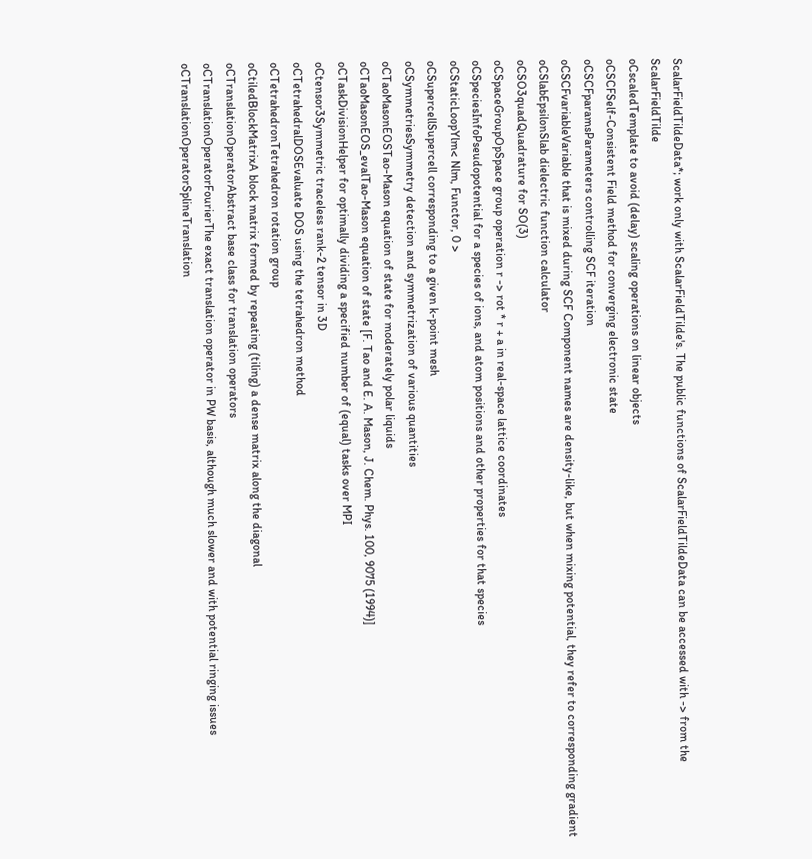ScalarFieldTildeData*; work only with ScalarFieldTilde's. The public functions of ScalarFieldTildeData can be accessed with -> from the ScalarFieldTilde
oCscaledTemplate to avoid (delay) scaling operations on linear objects
oCSCFSelf-Consistent Field method for converging electronic state
oCSCFparamsParameters controlling SCF iteration
oCSCFvariableVariable that is mixed during SCF Component names are density-like, but when mixing potential, they refer to corresponding gradient
oCSlabEpsilonSlab dielectric function calculator
oCSO3quadQuadrature for SO(3)
oCSpaceGroupOpSpace group operation r -> rot * r + a in real-space lattice coordinates
oCSpeciesInfoPseudopotential for a species of ions, and atom positions and other properties for that species
oCStaticLoopYlm< Nlm, Functor, 0 >
oCSupercellSupercell corresponding to a given k-point mesh
oCSymmetriesSymmetry detection and symmetrization of various quantities
oCTaoMasonEOSTao-Mason equation of state for moderately polar liquids
oCTaoMasonEOS_evalTao-Mason equation of state [F. Tao and E. A. Mason, J. Chem. Phys. 100, 9075 (1994)]
oCTaskDivisionHelper for optimally dividing a specified number of (equal) tasks over MPI
oCtensor3Symmetric traceless rank-2 tensor in 3D
oCTetrahedralDOSEvaluate DOS using the tetrahedron method
oCTetrahedronTetrahedron rotation group
oCtiledBlockMatrixA block matrix formed by repeating (tiling) a dense matrix along the diagonal
oCTranslationOperatorAbstract base class for translation operators
oCTranslationOperatorFourierThe exact translation operator in PW basis, although much slower and with potential ringing issues
oCTranslationOperatorSplineTranslation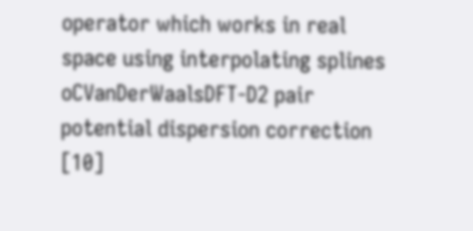operator which works in real space using interpolating splines
oCVanDerWaalsDFT-D2 pair potential dispersion correction [10]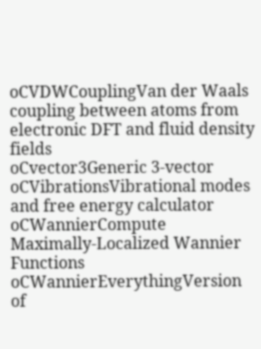oCVDWCouplingVan der Waals coupling between atoms from electronic DFT and fluid density fields
oCvector3Generic 3-vector
oCVibrationsVibrational modes and free energy calculator
oCWannierCompute Maximally-Localized Wannier Functions
oCWannierEverythingVersion of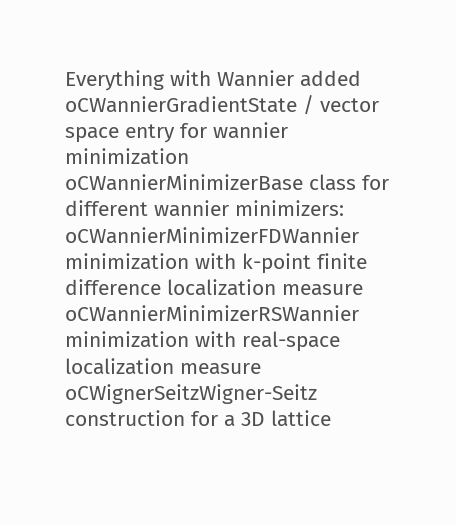Everything with Wannier added
oCWannierGradientState / vector space entry for wannier minimization
oCWannierMinimizerBase class for different wannier minimizers:
oCWannierMinimizerFDWannier minimization with k-point finite difference localization measure
oCWannierMinimizerRSWannier minimization with real-space localization measure
oCWignerSeitzWigner-Seitz construction for a 3D lattice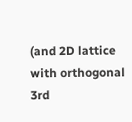(and 2D lattice with orthogonal 3rd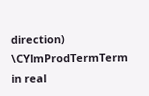direction)
\CYlmProdTermTerm in real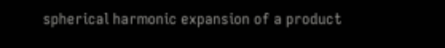spherical harmonic expansion of a product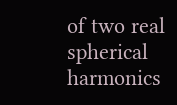of two real spherical harmonics